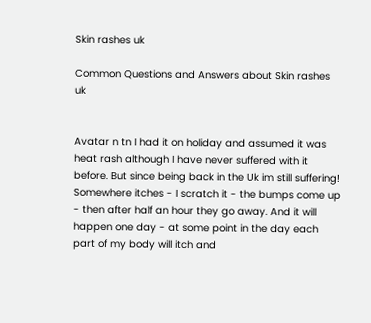Skin rashes uk

Common Questions and Answers about Skin rashes uk


Avatar n tn I had it on holiday and assumed it was heat rash although I have never suffered with it before. But since being back in the Uk im still suffering! Somewhere itches - I scratch it - the bumps come up - then after half an hour they go away. And it will happen one day - at some point in the day each part of my body will itch and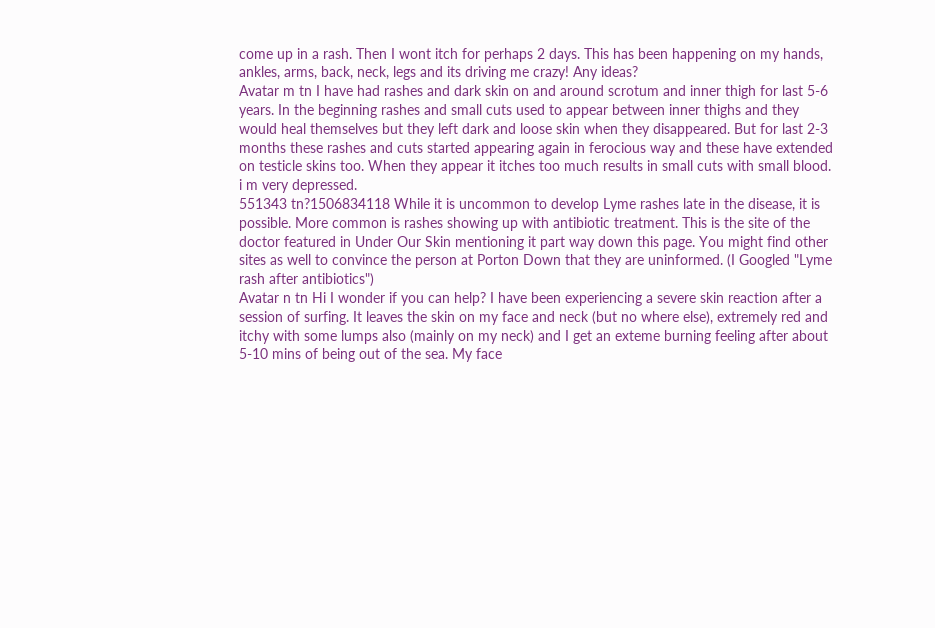come up in a rash. Then I wont itch for perhaps 2 days. This has been happening on my hands, ankles, arms, back, neck, legs and its driving me crazy! Any ideas?
Avatar m tn I have had rashes and dark skin on and around scrotum and inner thigh for last 5-6 years. In the beginning rashes and small cuts used to appear between inner thighs and they would heal themselves but they left dark and loose skin when they disappeared. But for last 2-3 months these rashes and cuts started appearing again in ferocious way and these have extended on testicle skins too. When they appear it itches too much results in small cuts with small blood. i m very depressed.
551343 tn?1506834118 While it is uncommon to develop Lyme rashes late in the disease, it is possible. More common is rashes showing up with antibiotic treatment. This is the site of the doctor featured in Under Our Skin mentioning it part way down this page. You might find other sites as well to convince the person at Porton Down that they are uninformed. (I Googled "Lyme rash after antibiotics")
Avatar n tn Hi I wonder if you can help? I have been experiencing a severe skin reaction after a session of surfing. It leaves the skin on my face and neck (but no where else), extremely red and itchy with some lumps also (mainly on my neck) and I get an exteme burning feeling after about 5-10 mins of being out of the sea. My face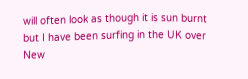will often look as though it is sun burnt but I have been surfing in the UK over New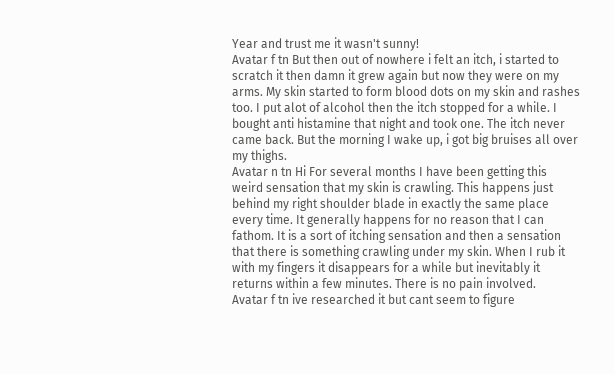Year and trust me it wasn't sunny!
Avatar f tn But then out of nowhere i felt an itch, i started to scratch it then damn it grew again but now they were on my arms. My skin started to form blood dots on my skin and rashes too. I put alot of alcohol then the itch stopped for a while. I bought anti histamine that night and took one. The itch never came back. But the morning I wake up, i got big bruises all over my thighs.
Avatar n tn Hi For several months I have been getting this weird sensation that my skin is crawling. This happens just behind my right shoulder blade in exactly the same place every time. It generally happens for no reason that I can fathom. It is a sort of itching sensation and then a sensation that there is something crawling under my skin. When I rub it with my fingers it disappears for a while but inevitably it returns within a few minutes. There is no pain involved.
Avatar f tn ive researched it but cant seem to figure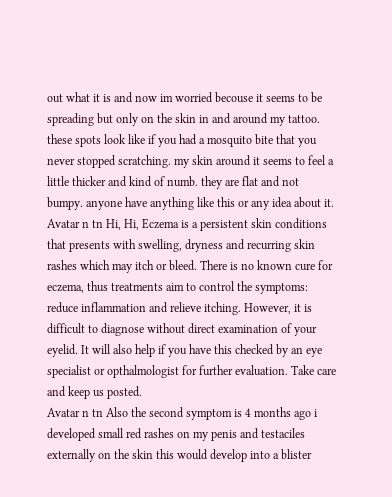out what it is and now im worried becouse it seems to be spreading but only on the skin in and around my tattoo. these spots look like if you had a mosquito bite that you never stopped scratching. my skin around it seems to feel a little thicker and kind of numb. they are flat and not bumpy. anyone have anything like this or any idea about it.
Avatar n tn Hi, Hi, Eczema is a persistent skin conditions that presents with swelling, dryness and recurring skin rashes which may itch or bleed. There is no known cure for eczema, thus treatments aim to control the symptoms: reduce inflammation and relieve itching. However, it is difficult to diagnose without direct examination of your eyelid. It will also help if you have this checked by an eye specialist or opthalmologist for further evaluation. Take care and keep us posted.
Avatar n tn Also the second symptom is 4 months ago i developed small red rashes on my penis and testaciles externally on the skin this would develop into a blister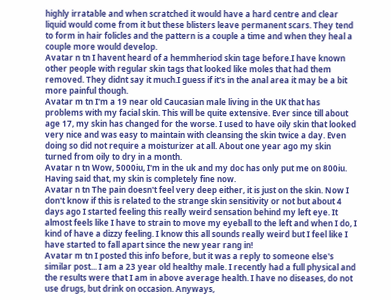highly irratable and when scratched it would have a hard centre and clear liquid would come from it but these blisters leave permanent scars. They tend to form in hair folicles and the pattern is a couple a time and when they heal a couple more would develop.
Avatar n tn I havent heard of a hemmheriod skin tage before.I have known other people with regular skin tags that looked like moles that had them removed. They didnt say it much.I guess if it's in the anal area it may be a bit more painful though.
Avatar m tn I'm a 19 near old Caucasian male living in the UK that has problems with my facial skin. This will be quite extensive. Ever since till about age 17, my skin has changed for the worse. I used to have oily skin that looked very nice and was easy to maintain with cleansing the skin twice a day. Even doing so did not require a moisturizer at all. About one year ago my skin turned from oily to dry in a month.
Avatar n tn Wow, 5000iu, I'm in the uk and my doc has only put me on 800iu. Having said that, my skin is completely fine now.
Avatar n tn The pain doesn't feel very deep either, it is just on the skin. Now I don't know if this is related to the strange skin sensitivity or not but about 4 days ago I started feeling this really weird sensation behind my left eye. It almost feels like I have to strain to move my eyeball to the left and when I do, I kind of have a dizzy feeling. I know this all sounds really weird but I feel like I have started to fall apart since the new year rang in!
Avatar m tn I posted this info before, but it was a reply to someone else's similar post... I am a 23 year old healthy male. I recently had a full physical and the results were that I am in above average health. I have no diseases, do not use drugs, but drink on occasion. Anyways,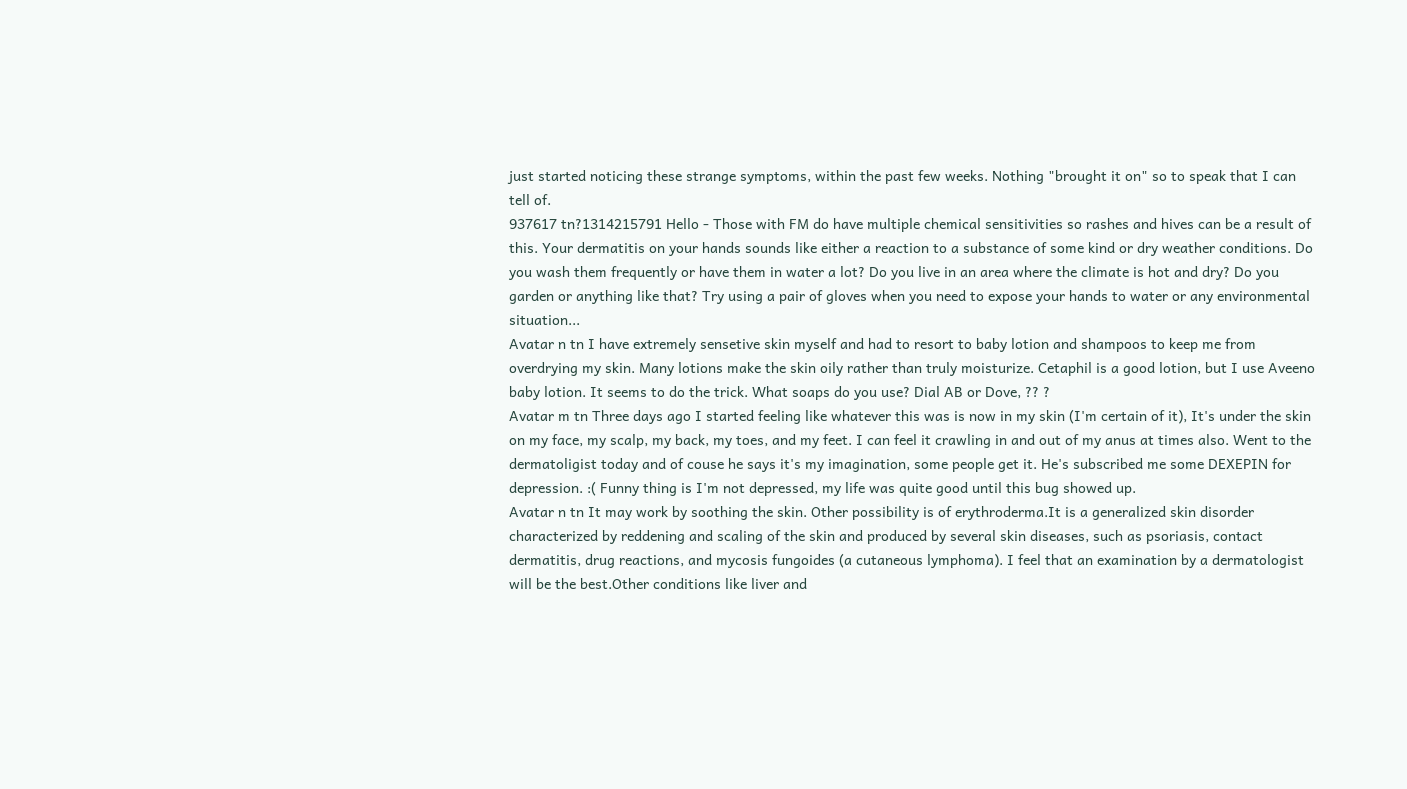just started noticing these strange symptoms, within the past few weeks. Nothing "brought it on" so to speak that I can tell of.
937617 tn?1314215791 Hello - Those with FM do have multiple chemical sensitivities so rashes and hives can be a result of this. Your dermatitis on your hands sounds like either a reaction to a substance of some kind or dry weather conditions. Do you wash them frequently or have them in water a lot? Do you live in an area where the climate is hot and dry? Do you garden or anything like that? Try using a pair of gloves when you need to expose your hands to water or any environmental situation...
Avatar n tn I have extremely sensetive skin myself and had to resort to baby lotion and shampoos to keep me from overdrying my skin. Many lotions make the skin oily rather than truly moisturize. Cetaphil is a good lotion, but I use Aveeno baby lotion. It seems to do the trick. What soaps do you use? Dial AB or Dove, ?? ?
Avatar m tn Three days ago I started feeling like whatever this was is now in my skin (I'm certain of it), It's under the skin on my face, my scalp, my back, my toes, and my feet. I can feel it crawling in and out of my anus at times also. Went to the dermatoligist today and of couse he says it's my imagination, some people get it. He's subscribed me some DEXEPIN for depression. :( Funny thing is I'm not depressed, my life was quite good until this bug showed up.
Avatar n tn It may work by soothing the skin. Other possibility is of erythroderma.It is a generalized skin disorder characterized by reddening and scaling of the skin and produced by several skin diseases, such as psoriasis, contact dermatitis, drug reactions, and mycosis fungoides (a cutaneous lymphoma). I feel that an examination by a dermatologist will be the best.Other conditions like liver and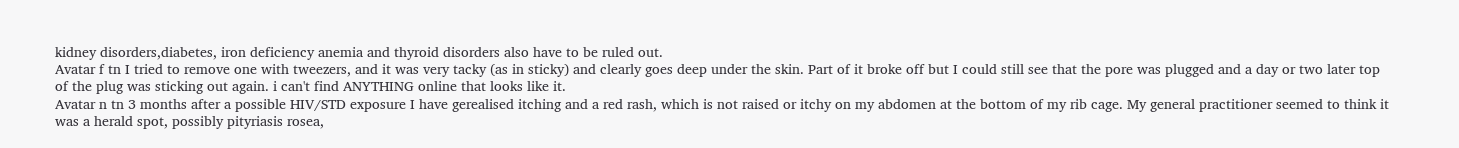kidney disorders,diabetes, iron deficiency anemia and thyroid disorders also have to be ruled out.
Avatar f tn I tried to remove one with tweezers, and it was very tacky (as in sticky) and clearly goes deep under the skin. Part of it broke off but I could still see that the pore was plugged and a day or two later top of the plug was sticking out again. i can't find ANYTHING online that looks like it.
Avatar n tn 3 months after a possible HIV/STD exposure I have gerealised itching and a red rash, which is not raised or itchy on my abdomen at the bottom of my rib cage. My general practitioner seemed to think it was a herald spot, possibly pityriasis rosea,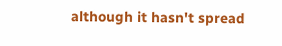although it hasn't spread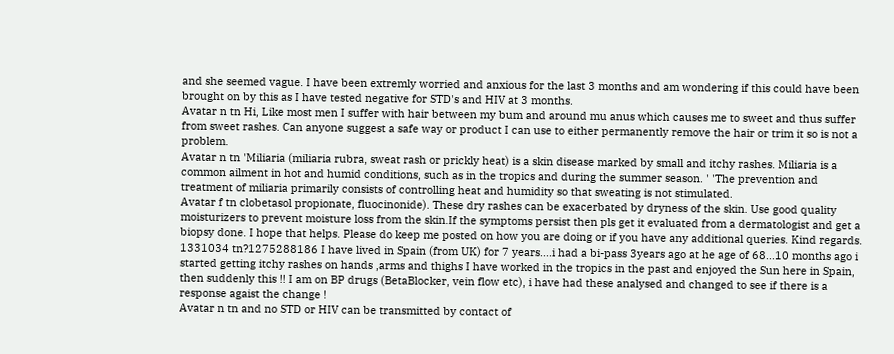and she seemed vague. I have been extremly worried and anxious for the last 3 months and am wondering if this could have been brought on by this as I have tested negative for STD's and HIV at 3 months.
Avatar n tn Hi, Like most men I suffer with hair between my bum and around mu anus which causes me to sweet and thus suffer from sweet rashes. Can anyone suggest a safe way or product I can use to either permanently remove the hair or trim it so is not a problem.
Avatar n tn 'Miliaria (miliaria rubra, sweat rash or prickly heat) is a skin disease marked by small and itchy rashes. Miliaria is a common ailment in hot and humid conditions, such as in the tropics and during the summer season. ' 'The prevention and treatment of miliaria primarily consists of controlling heat and humidity so that sweating is not stimulated.
Avatar f tn clobetasol propionate, fluocinonide). These dry rashes can be exacerbated by dryness of the skin. Use good quality moisturizers to prevent moisture loss from the skin.If the symptoms persist then pls get it evaluated from a dermatologist and get a biopsy done. I hope that helps. Please do keep me posted on how you are doing or if you have any additional queries. Kind regards.
1331034 tn?1275288186 I have lived in Spain (from UK) for 7 years....i had a bi-pass 3years ago at he age of 68...10 months ago i started getting itchy rashes on hands ,arms and thighs I have worked in the tropics in the past and enjoyed the Sun here in Spain, then suddenly this !! I am on BP drugs (BetaBlocker, vein flow etc), i have had these analysed and changed to see if there is a response agaist the change !
Avatar n tn and no STD or HIV can be transmitted by contact of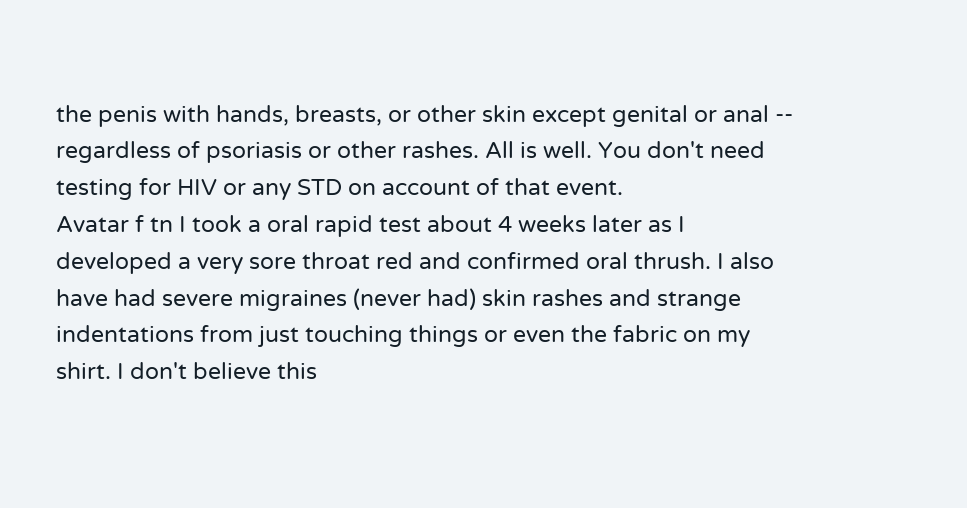the penis with hands, breasts, or other skin except genital or anal -- regardless of psoriasis or other rashes. All is well. You don't need testing for HIV or any STD on account of that event.
Avatar f tn I took a oral rapid test about 4 weeks later as I developed a very sore throat red and confirmed oral thrush. I also have had severe migraines (never had) skin rashes and strange indentations from just touching things or even the fabric on my shirt. I don't believe this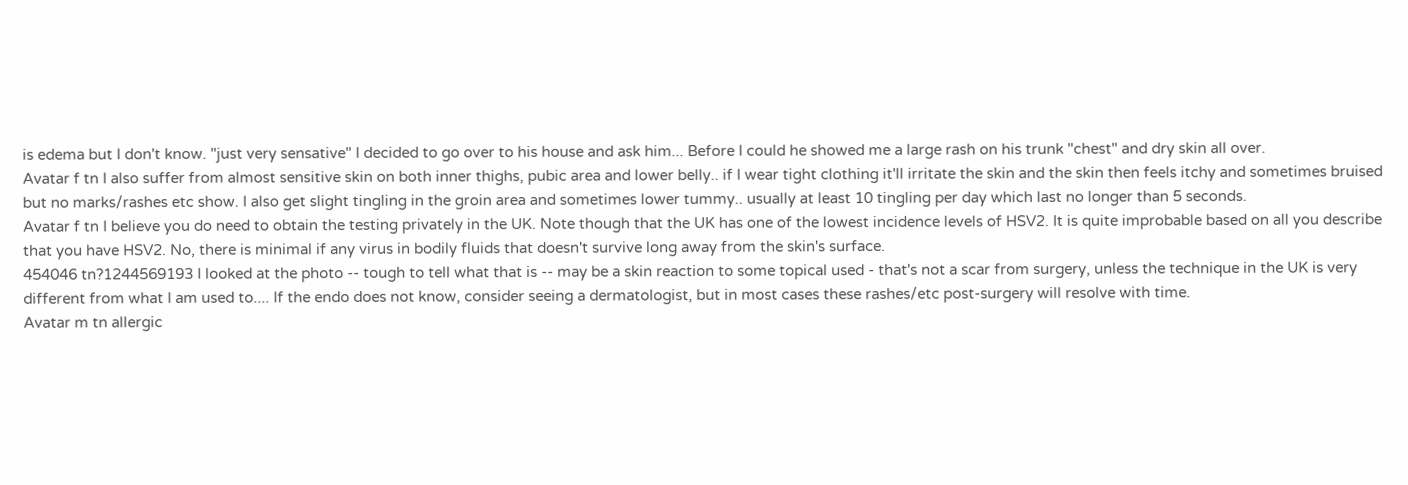is edema but I don't know. "just very sensative" I decided to go over to his house and ask him... Before I could he showed me a large rash on his trunk "chest" and dry skin all over.
Avatar f tn I also suffer from almost sensitive skin on both inner thighs, pubic area and lower belly.. if I wear tight clothing it'll irritate the skin and the skin then feels itchy and sometimes bruised but no marks/rashes etc show. I also get slight tingling in the groin area and sometimes lower tummy.. usually at least 10 tingling per day which last no longer than 5 seconds.
Avatar f tn I believe you do need to obtain the testing privately in the UK. Note though that the UK has one of the lowest incidence levels of HSV2. It is quite improbable based on all you describe that you have HSV2. No, there is minimal if any virus in bodily fluids that doesn't survive long away from the skin's surface.
454046 tn?1244569193 I looked at the photo -- tough to tell what that is -- may be a skin reaction to some topical used - that's not a scar from surgery, unless the technique in the UK is very different from what I am used to.... If the endo does not know, consider seeing a dermatologist, but in most cases these rashes/etc post-surgery will resolve with time.
Avatar m tn allergic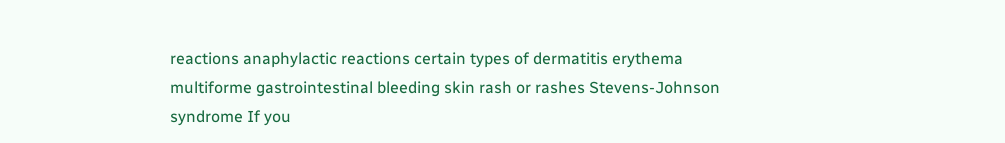reactions anaphylactic reactions certain types of dermatitis erythema multiforme gastrointestinal bleeding skin rash or rashes Stevens-Johnson syndrome If you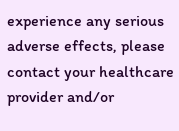experience any serious adverse effects, please contact your healthcare provider and/or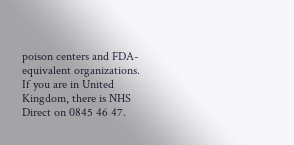poison centers and FDA-equivalent organizations. If you are in United Kingdom, there is NHS Direct on 0845 46 47.